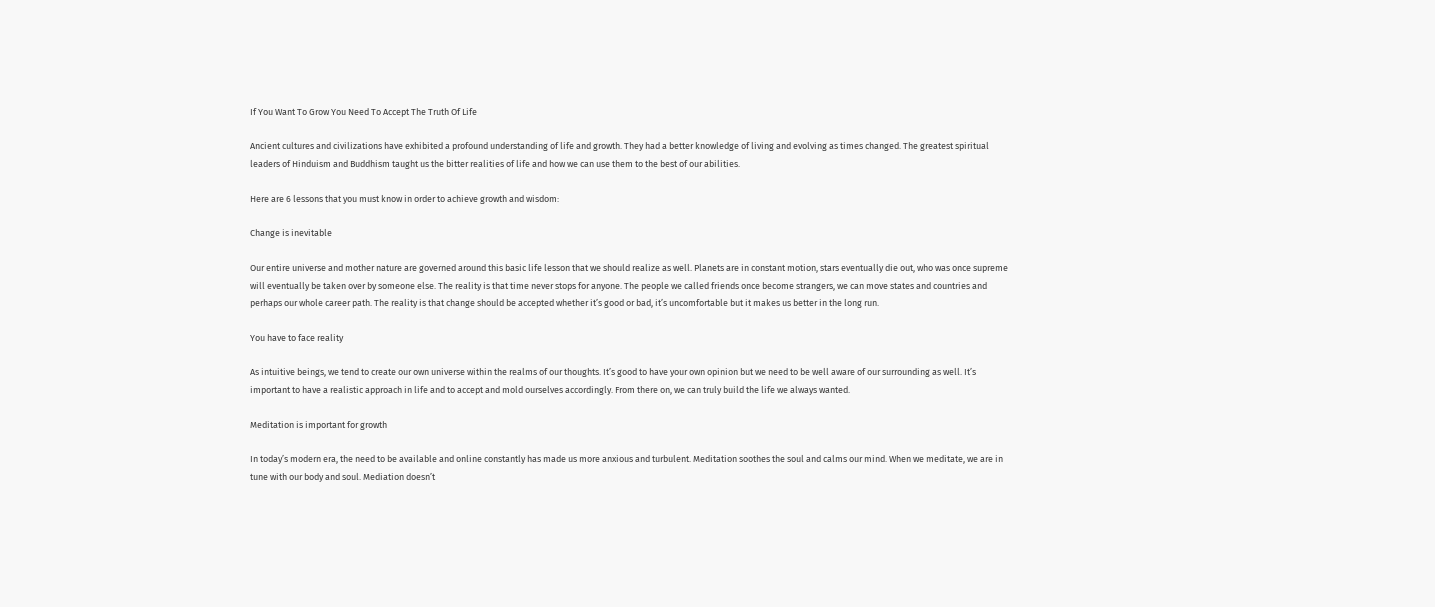If You Want To Grow You Need To Accept The Truth Of Life

Ancient cultures and civilizations have exhibited a profound understanding of life and growth. They had a better knowledge of living and evolving as times changed. The greatest spiritual leaders of Hinduism and Buddhism taught us the bitter realities of life and how we can use them to the best of our abilities.

Here are 6 lessons that you must know in order to achieve growth and wisdom:

Change is inevitable

Our entire universe and mother nature are governed around this basic life lesson that we should realize as well. Planets are in constant motion, stars eventually die out, who was once supreme will eventually be taken over by someone else. The reality is that time never stops for anyone. The people we called friends once become strangers, we can move states and countries and perhaps our whole career path. The reality is that change should be accepted whether it’s good or bad, it’s uncomfortable but it makes us better in the long run.

You have to face reality

As intuitive beings, we tend to create our own universe within the realms of our thoughts. It’s good to have your own opinion but we need to be well aware of our surrounding as well. It’s important to have a realistic approach in life and to accept and mold ourselves accordingly. From there on, we can truly build the life we always wanted.

Meditation is important for growth

In today’s modern era, the need to be available and online constantly has made us more anxious and turbulent. Meditation soothes the soul and calms our mind. When we meditate, we are in tune with our body and soul. Mediation doesn’t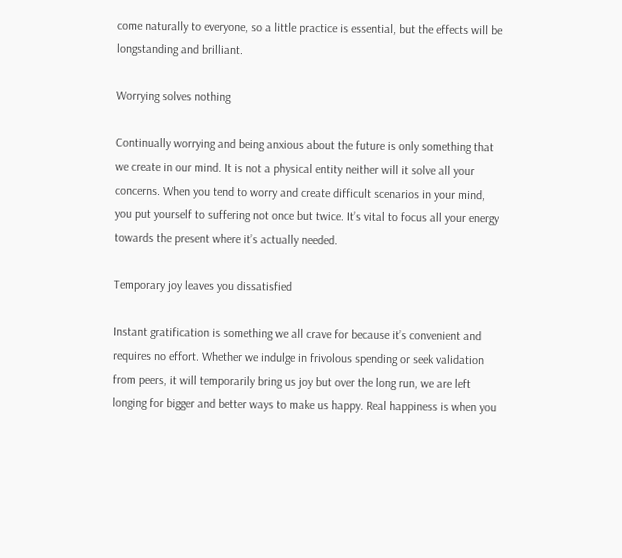come naturally to everyone, so a little practice is essential, but the effects will be longstanding and brilliant.

Worrying solves nothing

Continually worrying and being anxious about the future is only something that we create in our mind. It is not a physical entity neither will it solve all your concerns. When you tend to worry and create difficult scenarios in your mind, you put yourself to suffering not once but twice. It’s vital to focus all your energy towards the present where it’s actually needed.

Temporary joy leaves you dissatisfied

Instant gratification is something we all crave for because it’s convenient and requires no effort. Whether we indulge in frivolous spending or seek validation from peers, it will temporarily bring us joy but over the long run, we are left longing for bigger and better ways to make us happy. Real happiness is when you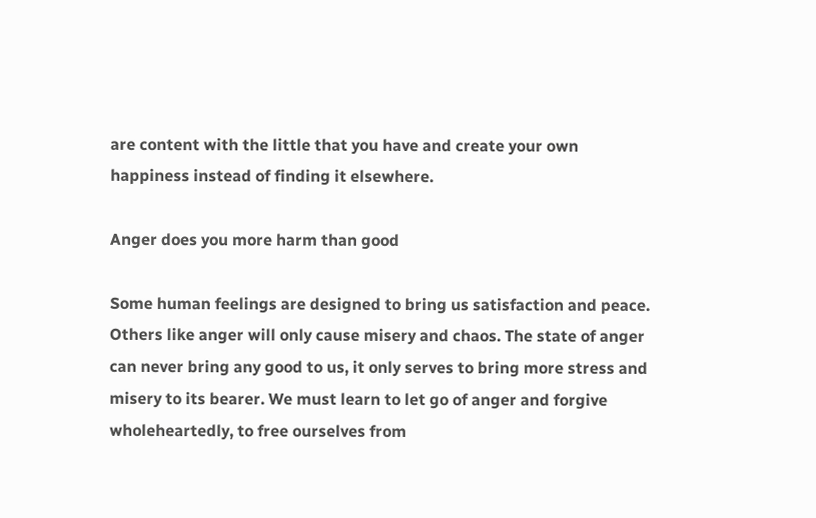are content with the little that you have and create your own happiness instead of finding it elsewhere.

Anger does you more harm than good

Some human feelings are designed to bring us satisfaction and peace. Others like anger will only cause misery and chaos. The state of anger can never bring any good to us, it only serves to bring more stress and misery to its bearer. We must learn to let go of anger and forgive wholeheartedly, to free ourselves from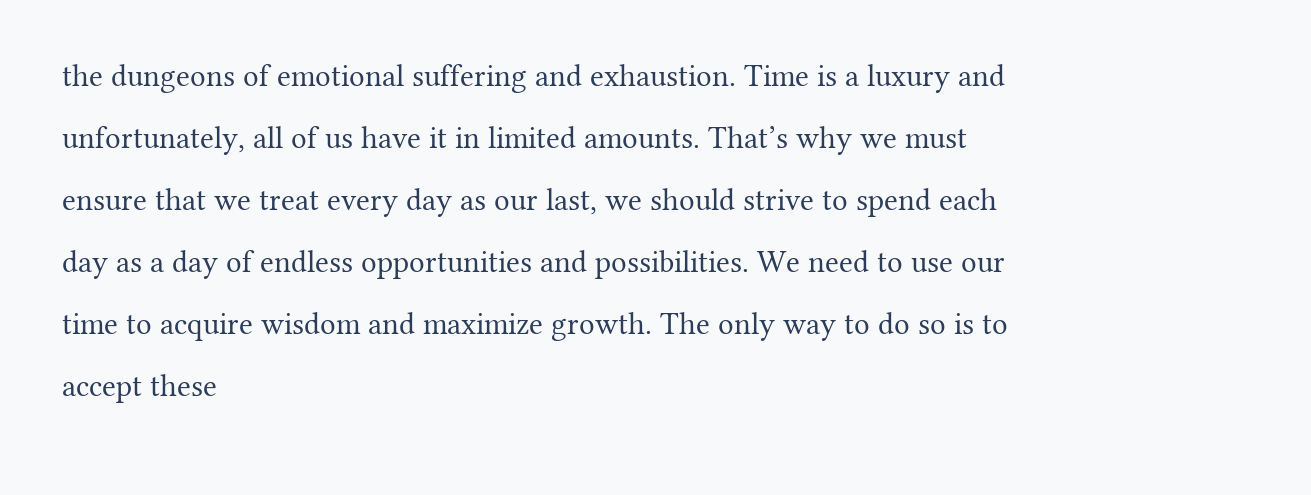the dungeons of emotional suffering and exhaustion. Time is a luxury and unfortunately, all of us have it in limited amounts. That’s why we must ensure that we treat every day as our last, we should strive to spend each day as a day of endless opportunities and possibilities. We need to use our time to acquire wisdom and maximize growth. The only way to do so is to accept these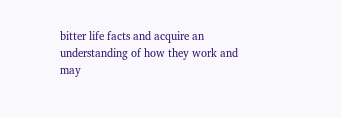bitter life facts and acquire an understanding of how they work and may